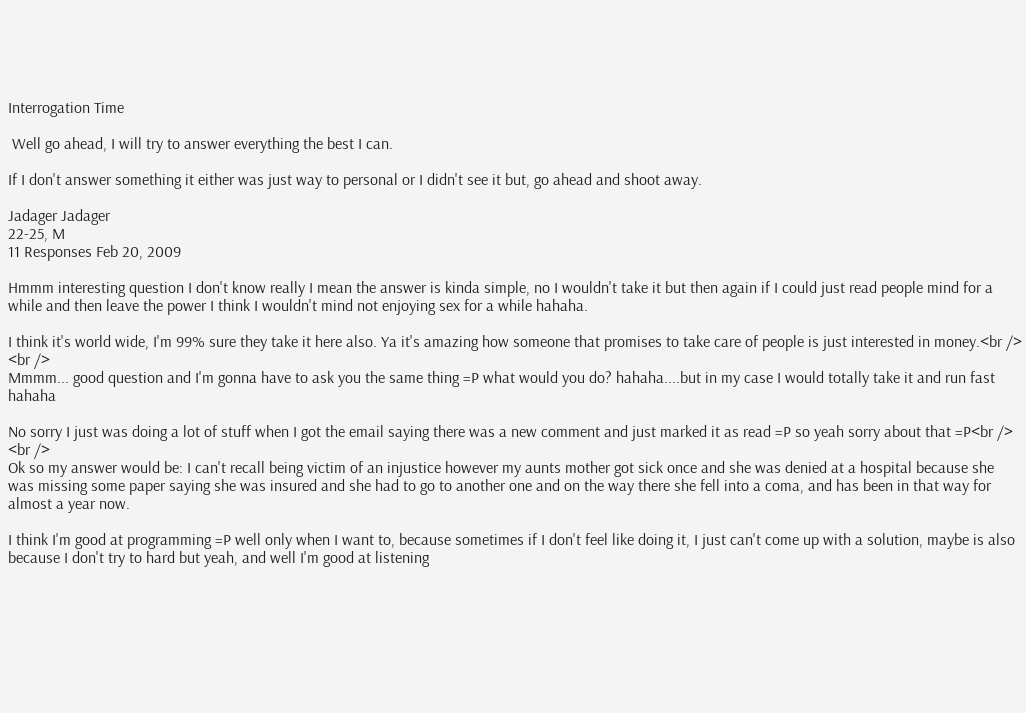Interrogation Time

 Well go ahead, I will try to answer everything the best I can.

If I don't answer something it either was just way to personal or I didn't see it but, go ahead and shoot away.

Jadager Jadager
22-25, M
11 Responses Feb 20, 2009

Hmmm interesting question I don't know really I mean the answer is kinda simple, no I wouldn't take it but then again if I could just read people mind for a while and then leave the power I think I wouldn't mind not enjoying sex for a while hahaha.

I think it's world wide, I'm 99% sure they take it here also. Ya it's amazing how someone that promises to take care of people is just interested in money.<br />
<br />
Mmmm... good question and I'm gonna have to ask you the same thing =P what would you do? hahaha....but in my case I would totally take it and run fast hahaha

No sorry I just was doing a lot of stuff when I got the email saying there was a new comment and just marked it as read =P so yeah sorry about that =P<br />
<br />
Ok so my answer would be: I can't recall being victim of an injustice however my aunts mother got sick once and she was denied at a hospital because she was missing some paper saying she was insured and she had to go to another one and on the way there she fell into a coma, and has been in that way for almost a year now.

I think I'm good at programming =P well only when I want to, because sometimes if I don't feel like doing it, I just can't come up with a solution, maybe is also because I don't try to hard but yeah, and well I'm good at listening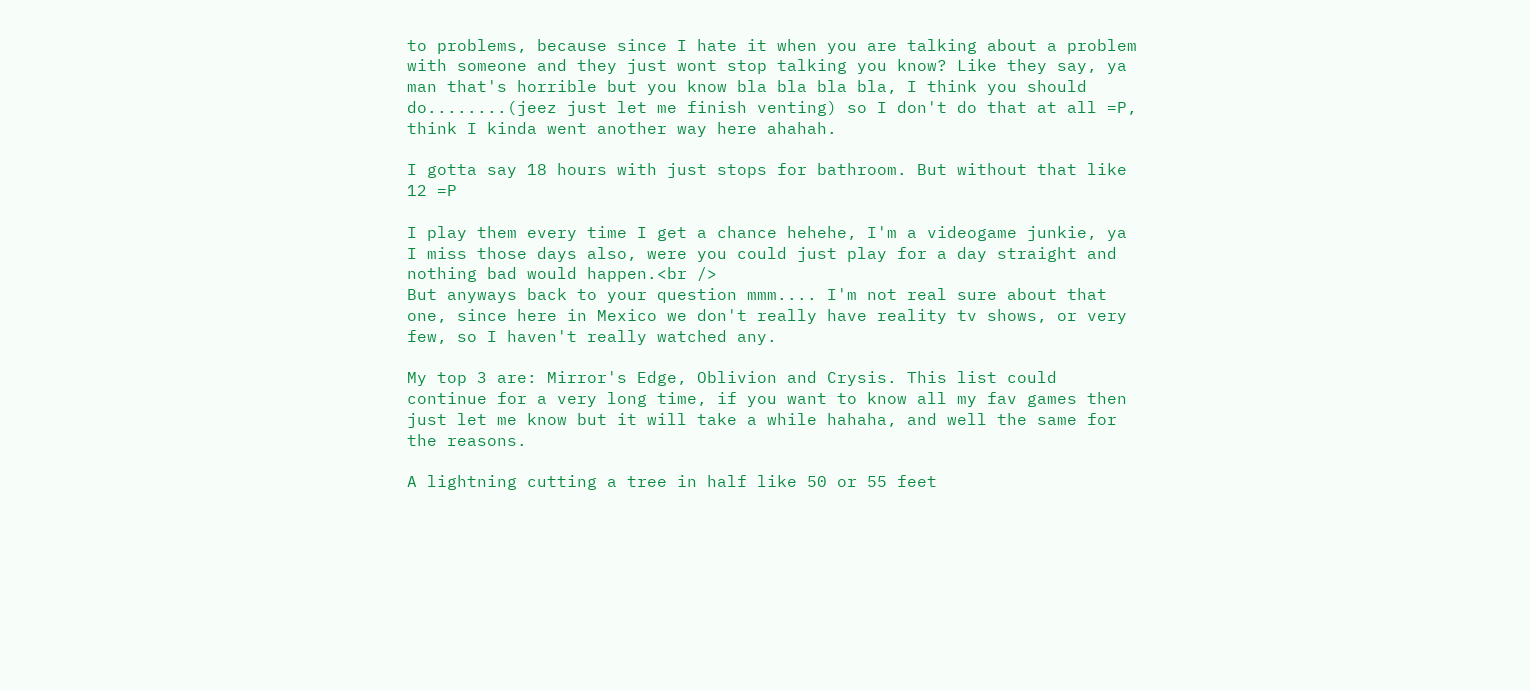to problems, because since I hate it when you are talking about a problem with someone and they just wont stop talking you know? Like they say, ya man that's horrible but you know bla bla bla bla, I think you should do........(jeez just let me finish venting) so I don't do that at all =P, think I kinda went another way here ahahah.

I gotta say 18 hours with just stops for bathroom. But without that like 12 =P

I play them every time I get a chance hehehe, I'm a videogame junkie, ya I miss those days also, were you could just play for a day straight and nothing bad would happen.<br />
But anyways back to your question mmm.... I'm not real sure about that one, since here in Mexico we don't really have reality tv shows, or very few, so I haven't really watched any.

My top 3 are: Mirror's Edge, Oblivion and Crysis. This list could continue for a very long time, if you want to know all my fav games then just let me know but it will take a while hahaha, and well the same for the reasons.

A lightning cutting a tree in half like 50 or 55 feet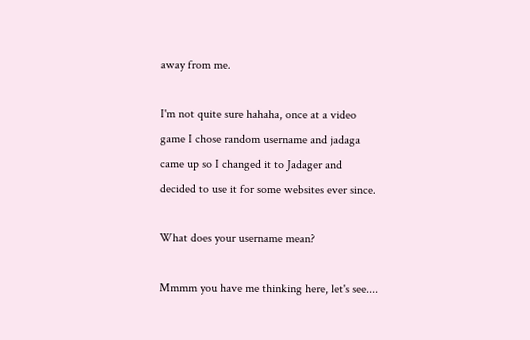away from me.

I'm not quite sure hahaha, once at a video game I chose random username and jadaga came up so I changed it to Jadager and decided to use it for some websites ever since.

What does your username mean?

Mmmm you have me thinking here, let's see....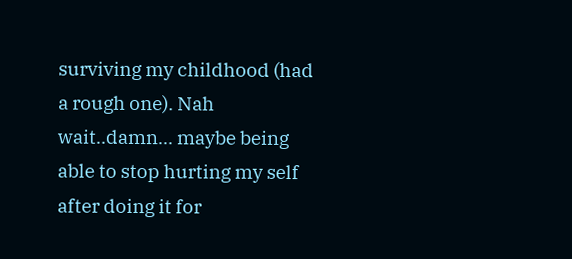surviving my childhood (had a rough one). Nah wait..damn... maybe being able to stop hurting my self after doing it for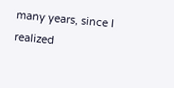many years, since I realized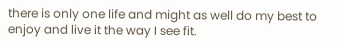there is only one life and might as well do my best to enjoy and live it the way I see fit.